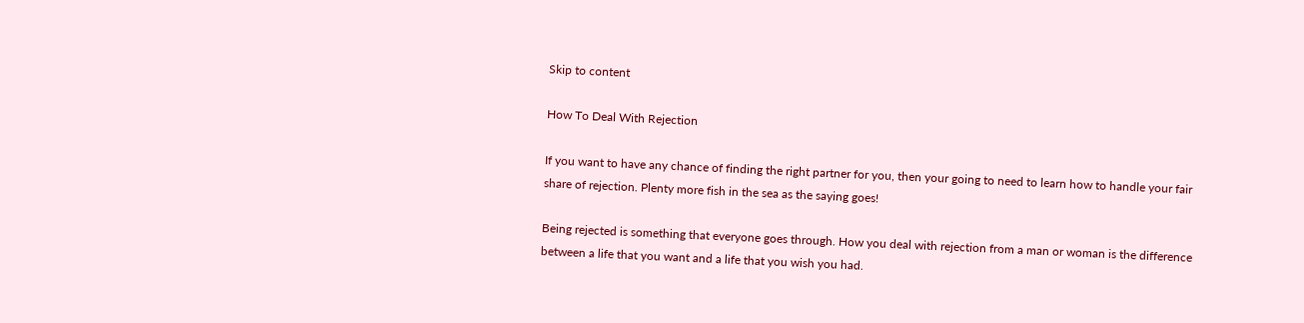Skip to content

How To Deal With Rejection

If you want to have any chance of finding the right partner for you, then your going to need to learn how to handle your fair share of rejection. Plenty more fish in the sea as the saying goes!

Being rejected is something that everyone goes through. How you deal with rejection from a man or woman is the difference between a life that you want and a life that you wish you had.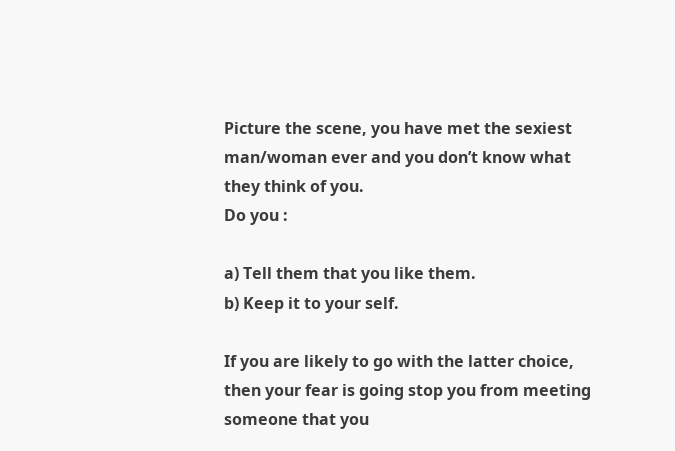Picture the scene, you have met the sexiest man/woman ever and you don’t know what they think of you.
Do you :

a) Tell them that you like them.
b) Keep it to your self.

If you are likely to go with the latter choice, then your fear is going stop you from meeting someone that you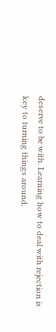deserve to be with. Learning how to deal with rejection is key to turning things around.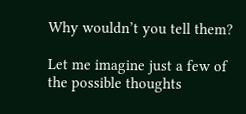Why wouldn’t you tell them?

Let me imagine just a few of the possible thoughts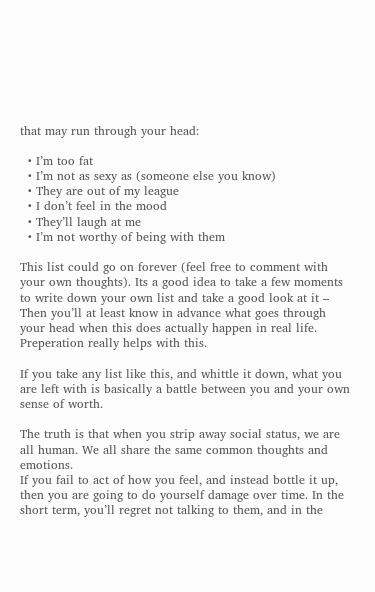that may run through your head:

  • I’m too fat
  • I’m not as sexy as (someone else you know)
  • They are out of my league
  • I don’t feel in the mood
  • They’ll laugh at me
  • I’m not worthy of being with them

This list could go on forever (feel free to comment with your own thoughts). Its a good idea to take a few moments to write down your own list and take a good look at it – Then you’ll at least know in advance what goes through your head when this does actually happen in real life. Preperation really helps with this.

If you take any list like this, and whittle it down, what you are left with is basically a battle between you and your own sense of worth.

The truth is that when you strip away social status, we are all human. We all share the same common thoughts and emotions.
If you fail to act of how you feel, and instead bottle it up, then you are going to do yourself damage over time. In the short term, you’ll regret not talking to them, and in the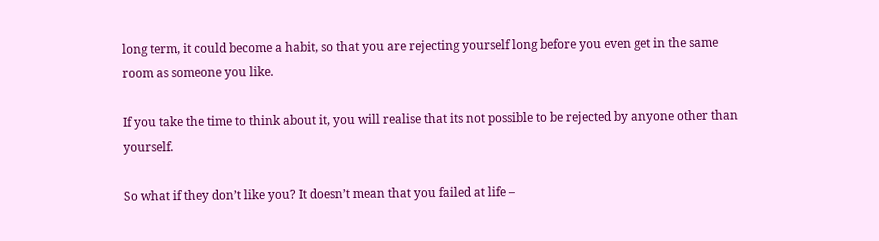long term, it could become a habit, so that you are rejecting yourself long before you even get in the same room as someone you like.

If you take the time to think about it, you will realise that its not possible to be rejected by anyone other than yourself.

So what if they don’t like you? It doesn’t mean that you failed at life –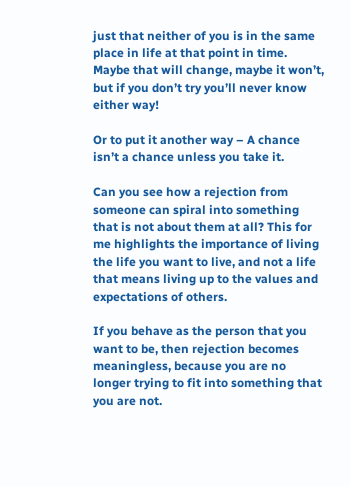just that neither of you is in the same place in life at that point in time. Maybe that will change, maybe it won’t, but if you don’t try you’ll never know either way!

Or to put it another way – A chance isn’t a chance unless you take it.

Can you see how a rejection from someone can spiral into something that is not about them at all? This for me highlights the importance of living the life you want to live, and not a life that means living up to the values and expectations of others.

If you behave as the person that you want to be, then rejection becomes meaningless, because you are no longer trying to fit into something that you are not.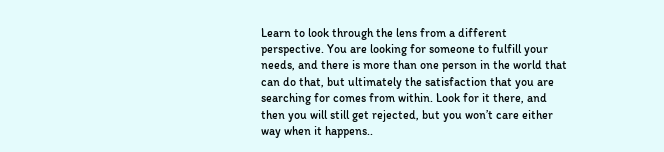Learn to look through the lens from a different perspective. You are looking for someone to fulfill your needs, and there is more than one person in the world that can do that, but ultimately the satisfaction that you are searching for comes from within. Look for it there, and then you will still get rejected, but you won’t care either way when it happens..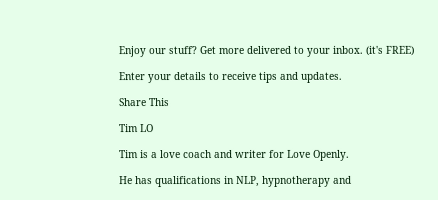Enjoy our stuff? Get more delivered to your inbox. (it's FREE)

Enter your details to receive tips and updates.

Share This

Tim LO

Tim is a love coach and writer for Love Openly.

He has qualifications in NLP, hypnotherapy and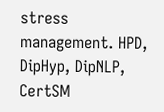stress management. HPD, DipHyp, DipNLP, CertSM